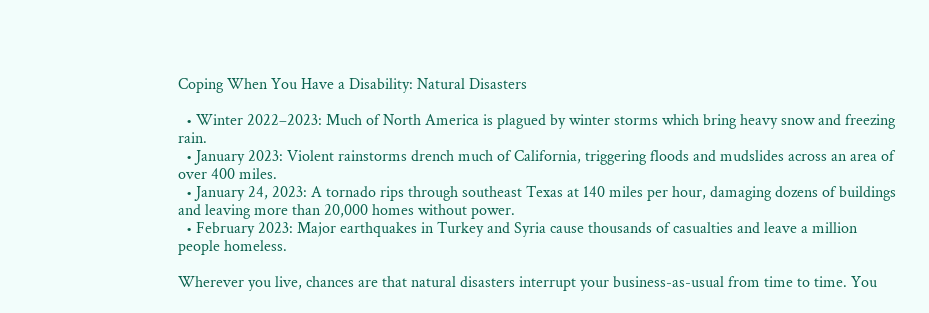Coping When You Have a Disability: Natural Disasters

  • Winter 2022–2023: Much of North America is plagued by winter storms which bring heavy snow and freezing rain.
  • January 2023: Violent rainstorms drench much of California, triggering floods and mudslides across an area of over 400 miles.
  • January 24, 2023: A tornado rips through southeast Texas at 140 miles per hour, damaging dozens of buildings and leaving more than 20,000 homes without power.
  • February 2023: Major earthquakes in Turkey and Syria cause thousands of casualties and leave a million people homeless.

Wherever you live, chances are that natural disasters interrupt your business-as-usual from time to time. You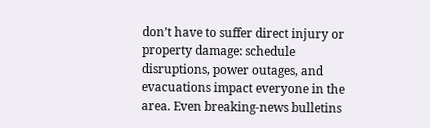don’t have to suffer direct injury or property damage: schedule disruptions, power outages, and evacuations impact everyone in the area. Even breaking-news bulletins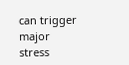can trigger major stress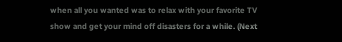when all you wanted was to relax with your favorite TV show and get your mind off disasters for a while. (Next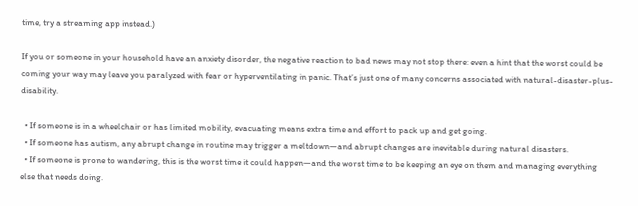time, try a streaming app instead.)

If you or someone in your household have an anxiety disorder, the negative reaction to bad news may not stop there: even a hint that the worst could be coming your way may leave you paralyzed with fear or hyperventilating in panic. That’s just one of many concerns associated with natural-disaster-plus-disability.

  • If someone is in a wheelchair or has limited mobility, evacuating means extra time and effort to pack up and get going.
  • If someone has autism, any abrupt change in routine may trigger a meltdown—and abrupt changes are inevitable during natural disasters.
  • If someone is prone to wandering, this is the worst time it could happen—and the worst time to be keeping an eye on them and managing everything else that needs doing.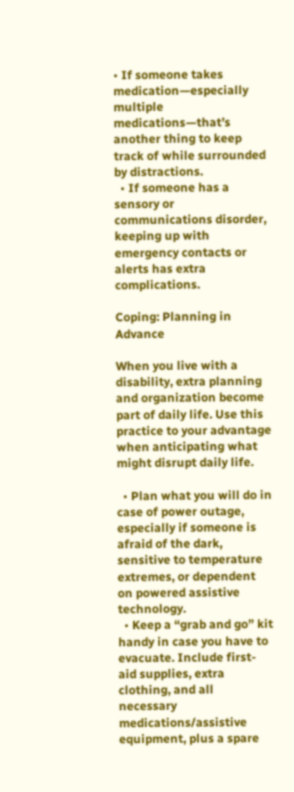• If someone takes medication—especially multiple medications—that’s another thing to keep track of while surrounded by distractions.
  • If someone has a sensory or communications disorder, keeping up with emergency contacts or alerts has extra complications.

Coping: Planning in Advance

When you live with a disability, extra planning and organization become part of daily life. Use this practice to your advantage when anticipating what might disrupt daily life.

  • Plan what you will do in case of power outage, especially if someone is afraid of the dark, sensitive to temperature extremes, or dependent on powered assistive technology.
  • Keep a “grab and go” kit handy in case you have to evacuate. Include first-aid supplies, extra clothing, and all necessary medications/assistive equipment, plus a spare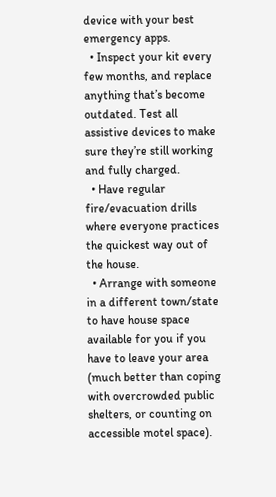device with your best emergency apps.
  • Inspect your kit every few months, and replace anything that’s become outdated. Test all assistive devices to make sure they’re still working and fully charged.
  • Have regular fire/evacuation drills where everyone practices the quickest way out of the house.
  • Arrange with someone in a different town/state to have house space available for you if you have to leave your area (much better than coping with overcrowded public shelters, or counting on accessible motel space).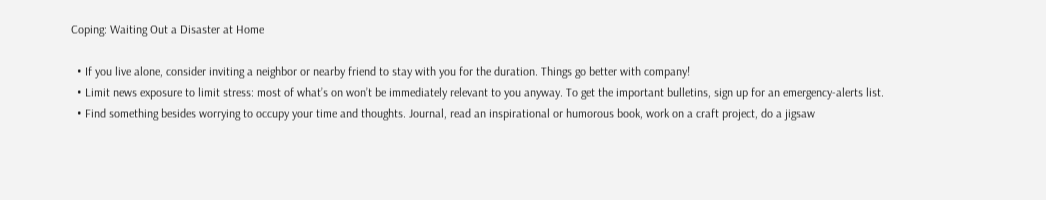Coping: Waiting Out a Disaster at Home

  • If you live alone, consider inviting a neighbor or nearby friend to stay with you for the duration. Things go better with company!
  • Limit news exposure to limit stress: most of what’s on won’t be immediately relevant to you anyway. To get the important bulletins, sign up for an emergency-alerts list.
  • Find something besides worrying to occupy your time and thoughts. Journal, read an inspirational or humorous book, work on a craft project, do a jigsaw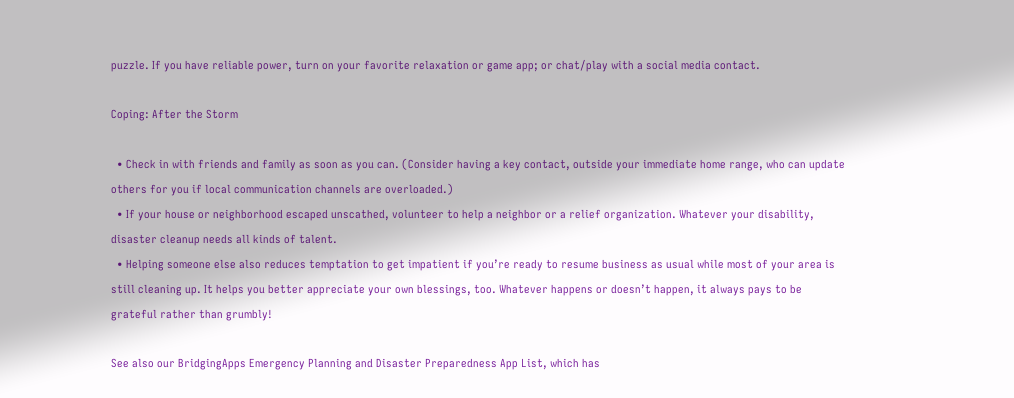puzzle. If you have reliable power, turn on your favorite relaxation or game app; or chat/play with a social media contact.

Coping: After the Storm

  • Check in with friends and family as soon as you can. (Consider having a key contact, outside your immediate home range, who can update others for you if local communication channels are overloaded.)
  • If your house or neighborhood escaped unscathed, volunteer to help a neighbor or a relief organization. Whatever your disability, disaster cleanup needs all kinds of talent.
  • Helping someone else also reduces temptation to get impatient if you’re ready to resume business as usual while most of your area is still cleaning up. It helps you better appreciate your own blessings, too. Whatever happens or doesn’t happen, it always pays to be grateful rather than grumbly!

See also our BridgingApps Emergency Planning and Disaster Preparedness App List, which has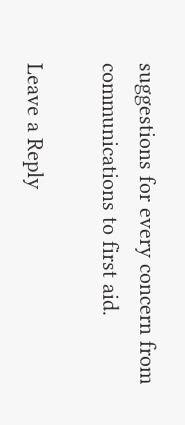suggestions for every concern from communications to first aid.

Leave a Reply